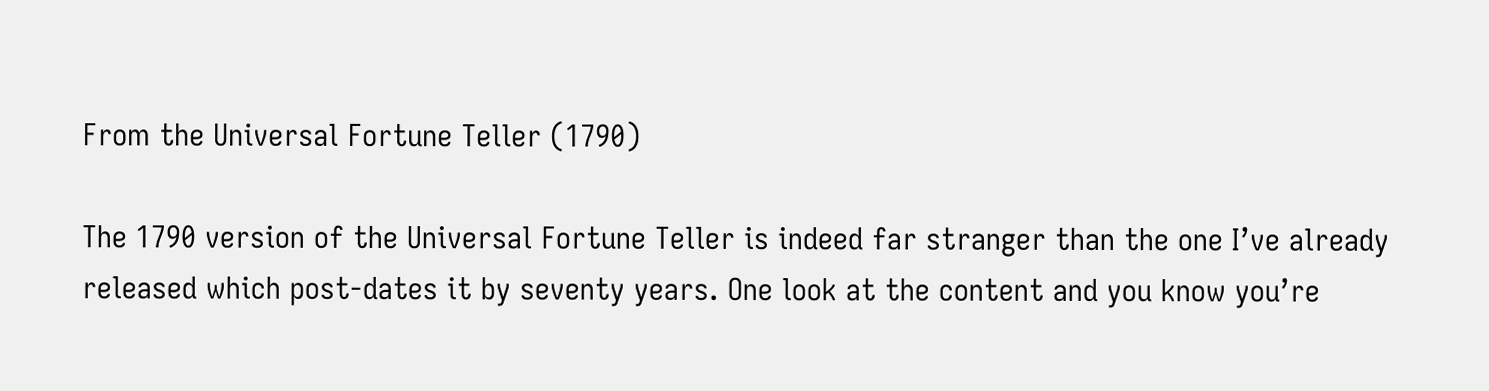From the Universal Fortune Teller (1790)

The 1790 version of the Universal Fortune Teller is indeed far stranger than the one I’ve already released which post-dates it by seventy years. One look at the content and you know you’re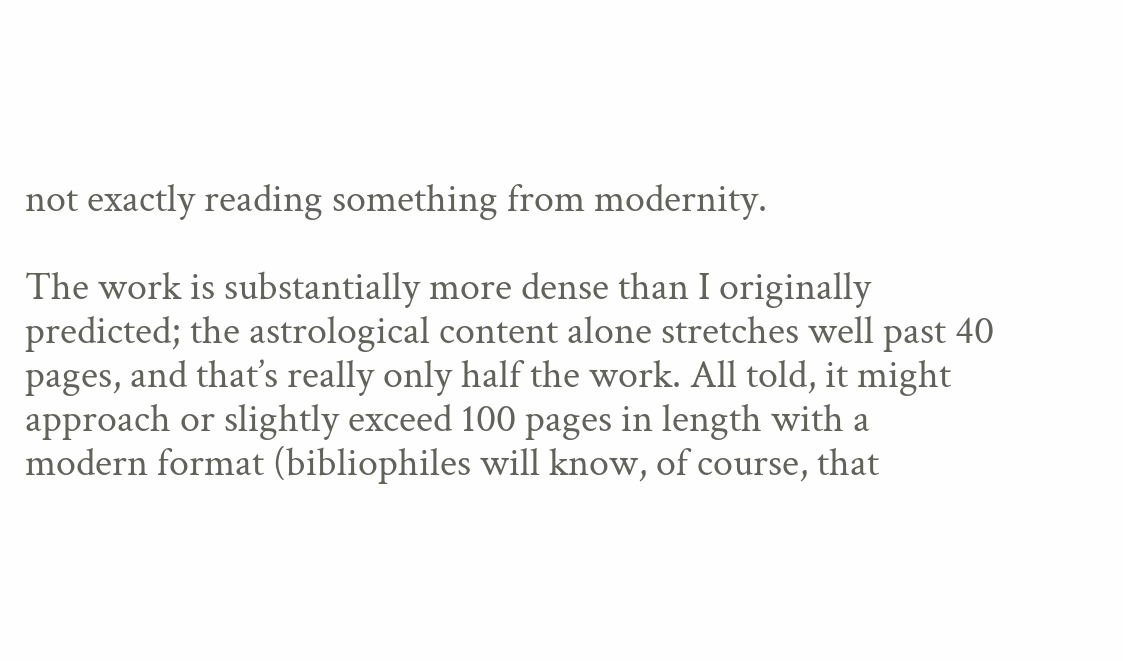not exactly reading something from modernity.

The work is substantially more dense than I originally predicted; the astrological content alone stretches well past 40 pages, and that’s really only half the work. All told, it might approach or slightly exceed 100 pages in length with a modern format (bibliophiles will know, of course, that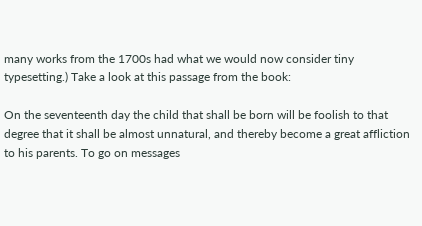many works from the 1700s had what we would now consider tiny typesetting.) Take a look at this passage from the book:

On the seventeenth day the child that shall be born will be foolish to that degree that it shall be almost unnatural, and thereby become a great affliction to his parents. To go on messages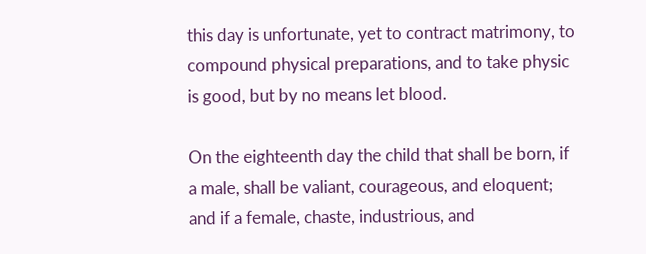this day is unfortunate, yet to contract matrimony, to compound physical preparations, and to take physic is good, but by no means let blood.

On the eighteenth day the child that shall be born, if a male, shall be valiant, courageous, and eloquent; and if a female, chaste, industrious, and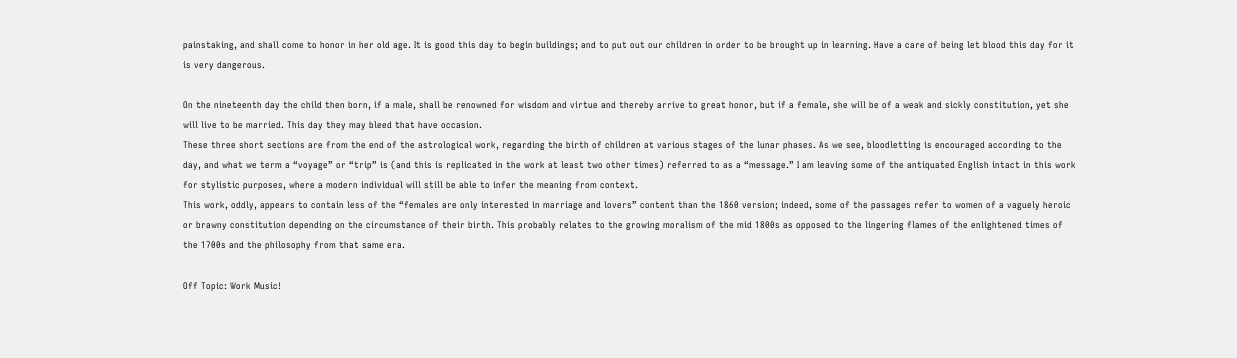painstaking, and shall come to honor in her old age. It is good this day to begin buildings; and to put out our children in order to be brought up in learning. Have a care of being let blood this day for it is very dangerous.

On the nineteenth day the child then born, if a male, shall be renowned for wisdom and virtue and thereby arrive to great honor, but if a female, she will be of a weak and sickly constitution, yet she will live to be married. This day they may bleed that have occasion.
These three short sections are from the end of the astrological work, regarding the birth of children at various stages of the lunar phases. As we see, bloodletting is encouraged according to the day, and what we term a “voyage” or “trip” is (and this is replicated in the work at least two other times) referred to as a “message.” I am leaving some of the antiquated English intact in this work for stylistic purposes, where a modern individual will still be able to infer the meaning from context.
This work, oddly, appears to contain less of the “females are only interested in marriage and lovers” content than the 1860 version; indeed, some of the passages refer to women of a vaguely heroic or brawny constitution depending on the circumstance of their birth. This probably relates to the growing moralism of the mid 1800s as opposed to the lingering flames of the enlightened times of the 1700s and the philosophy from that same era.

Off Topic: Work Music!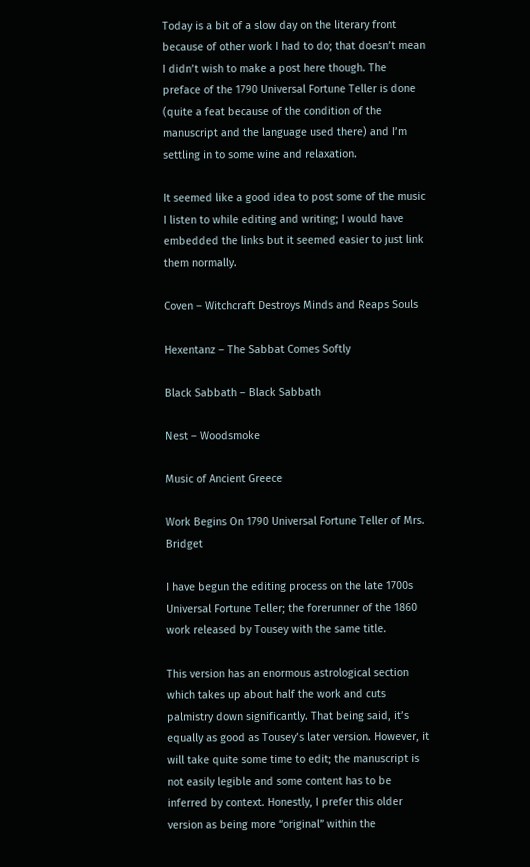Today is a bit of a slow day on the literary front because of other work I had to do; that doesn’t mean I didn’t wish to make a post here though. The preface of the 1790 Universal Fortune Teller is done (quite a feat because of the condition of the manuscript and the language used there) and I’m settling in to some wine and relaxation.

It seemed like a good idea to post some of the music I listen to while editing and writing; I would have embedded the links but it seemed easier to just link them normally.

Coven – Witchcraft Destroys Minds and Reaps Souls

Hexentanz – The Sabbat Comes Softly

Black Sabbath – Black Sabbath

Nest – Woodsmoke

Music of Ancient Greece

Work Begins On 1790 Universal Fortune Teller of Mrs. Bridget

I have begun the editing process on the late 1700s Universal Fortune Teller; the forerunner of the 1860 work released by Tousey with the same title.

This version has an enormous astrological section which takes up about half the work and cuts palmistry down significantly. That being said, it’s equally as good as Tousey’s later version. However, it will take quite some time to edit; the manuscript is not easily legible and some content has to be inferred by context. Honestly, I prefer this older version as being more “original” within the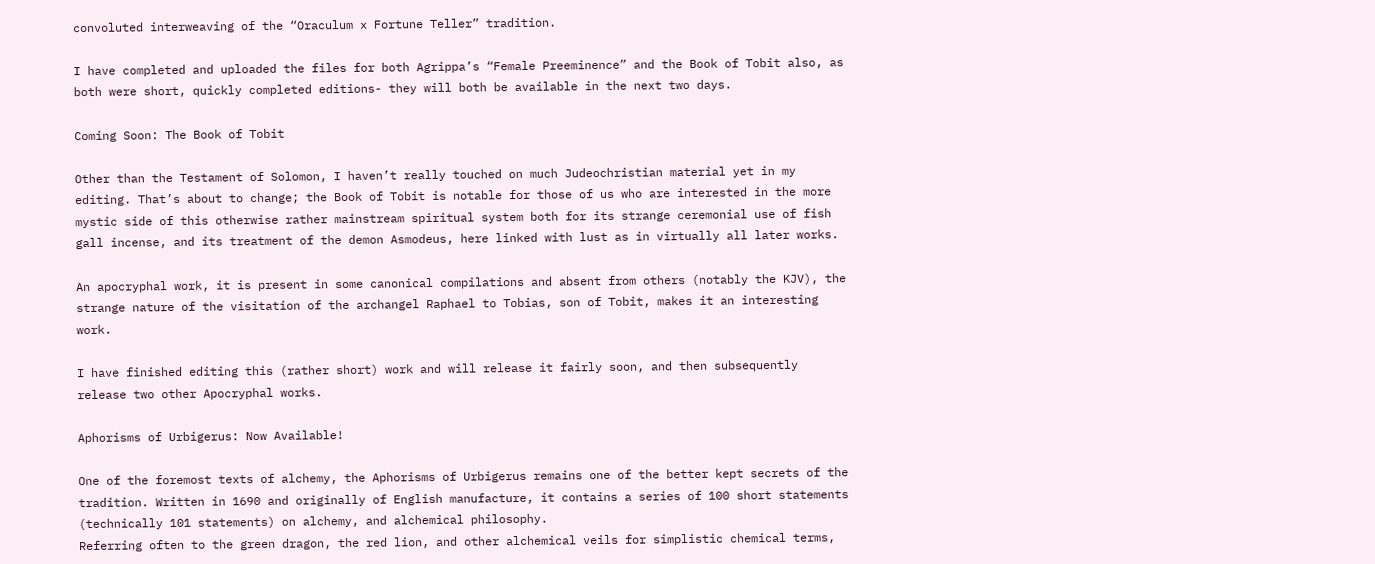convoluted interweaving of the “Oraculum x Fortune Teller” tradition.

I have completed and uploaded the files for both Agrippa’s “Female Preeminence” and the Book of Tobit also, as both were short, quickly completed editions- they will both be available in the next two days.

Coming Soon: The Book of Tobit

Other than the Testament of Solomon, I haven’t really touched on much Judeochristian material yet in my editing. That’s about to change; the Book of Tobit is notable for those of us who are interested in the more mystic side of this otherwise rather mainstream spiritual system both for its strange ceremonial use of fish gall incense, and its treatment of the demon Asmodeus, here linked with lust as in virtually all later works.

An apocryphal work, it is present in some canonical compilations and absent from others (notably the KJV), the strange nature of the visitation of the archangel Raphael to Tobias, son of Tobit, makes it an interesting work.

I have finished editing this (rather short) work and will release it fairly soon, and then subsequently release two other Apocryphal works.

Aphorisms of Urbigerus: Now Available!

One of the foremost texts of alchemy, the Aphorisms of Urbigerus remains one of the better kept secrets of the tradition. Written in 1690 and originally of English manufacture, it contains a series of 100 short statements (technically 101 statements) on alchemy, and alchemical philosophy.
Referring often to the green dragon, the red lion, and other alchemical veils for simplistic chemical terms,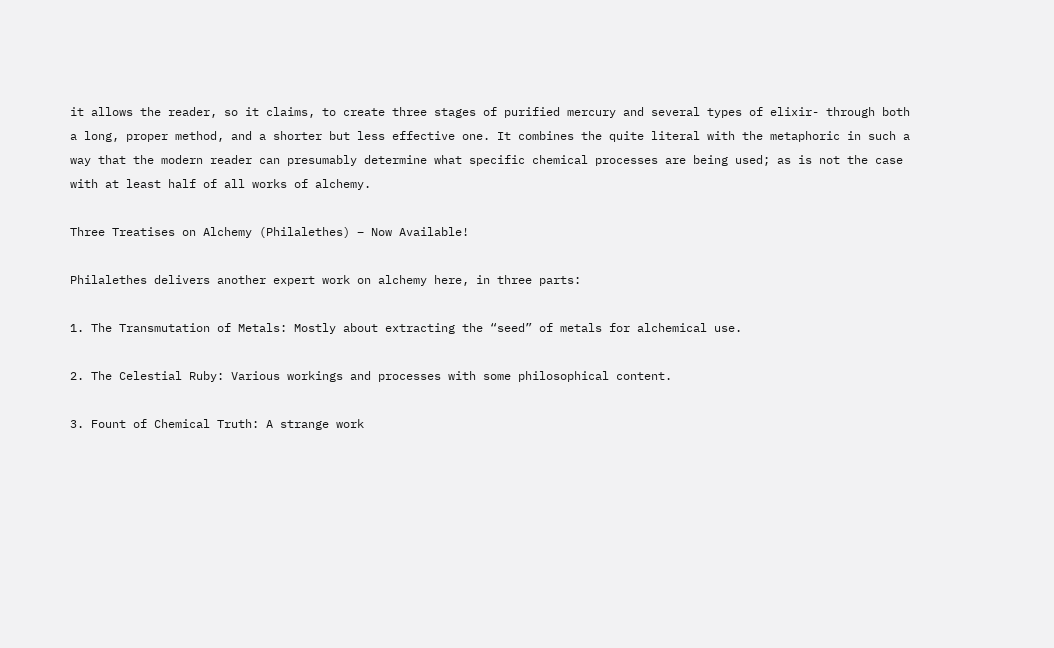it allows the reader, so it claims, to create three stages of purified mercury and several types of elixir- through both a long, proper method, and a shorter but less effective one. It combines the quite literal with the metaphoric in such a way that the modern reader can presumably determine what specific chemical processes are being used; as is not the case with at least half of all works of alchemy.

Three Treatises on Alchemy (Philalethes) – Now Available!

Philalethes delivers another expert work on alchemy here, in three parts:

1. The Transmutation of Metals: Mostly about extracting the “seed” of metals for alchemical use.

2. The Celestial Ruby: Various workings and processes with some philosophical content.

3. Fount of Chemical Truth: A strange work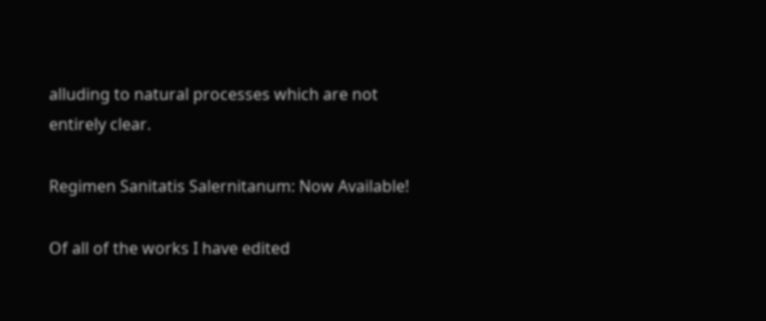alluding to natural processes which are not entirely clear.

Regimen Sanitatis Salernitanum: Now Available!

Of all of the works I have edited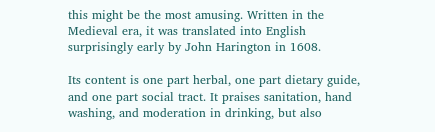this might be the most amusing. Written in the Medieval era, it was translated into English surprisingly early by John Harington in 1608.

Its content is one part herbal, one part dietary guide, and one part social tract. It praises sanitation, hand washing, and moderation in drinking, but also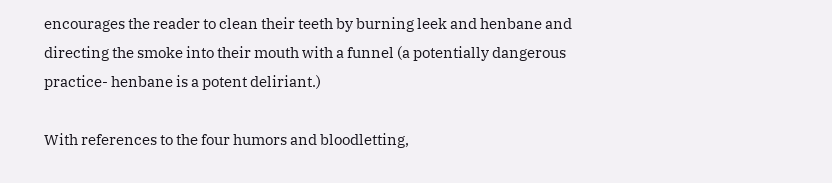encourages the reader to clean their teeth by burning leek and henbane and directing the smoke into their mouth with a funnel (a potentially dangerous practice- henbane is a potent deliriant.)

With references to the four humors and bloodletting,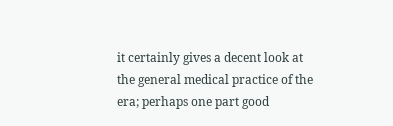it certainly gives a decent look at the general medical practice of the era; perhaps one part good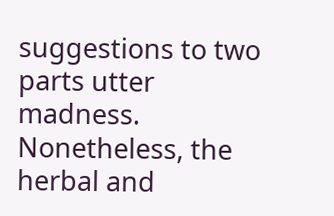suggestions to two parts utter madness. Nonetheless, the herbal and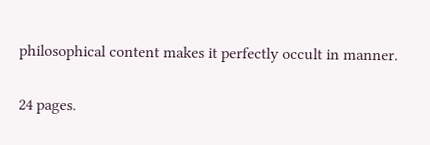philosophical content makes it perfectly occult in manner.

24 pages.